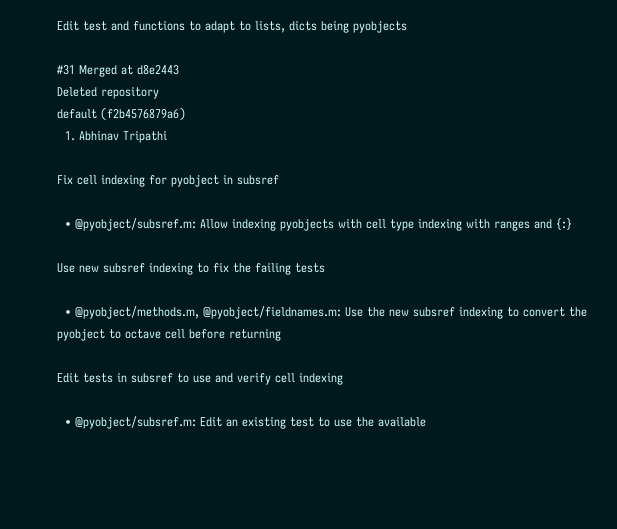Edit test and functions to adapt to lists, dicts being pyobjects

#31 Merged at d8e2443
Deleted repository
default (f2b4576879a6)
  1. Abhinav Tripathi

Fix cell indexing for pyobject in subsref

  • @pyobject/subsref.m: Allow indexing pyobjects with cell type indexing with ranges and {:}

Use new subsref indexing to fix the failing tests

  • @pyobject/methods.m, @pyobject/fieldnames.m: Use the new subsref indexing to convert the pyobject to octave cell before returning

Edit tests in subsref to use and verify cell indexing

  • @pyobject/subsref.m: Edit an existing test to use the available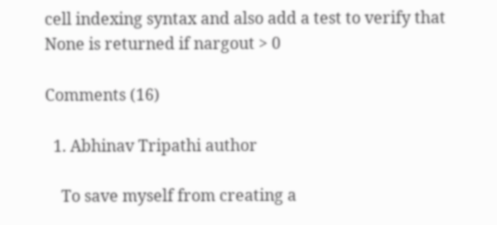cell indexing syntax and also add a test to verify that None is returned if nargout > 0

Comments (16)

  1. Abhinav Tripathi author

    To save myself from creating a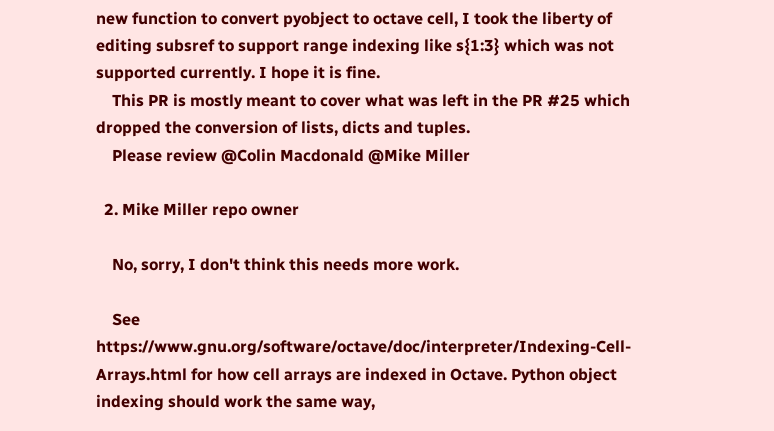new function to convert pyobject to octave cell, I took the liberty of editing subsref to support range indexing like s{1:3} which was not supported currently. I hope it is fine.
    This PR is mostly meant to cover what was left in the PR #25 which dropped the conversion of lists, dicts and tuples.
    Please review @Colin Macdonald @Mike Miller

  2. Mike Miller repo owner

    No, sorry, I don't think this needs more work.

    See https://www.gnu.org/software/octave/doc/interpreter/Indexing-Cell-Arrays.html for how cell arrays are indexed in Octave. Python object indexing should work the same way,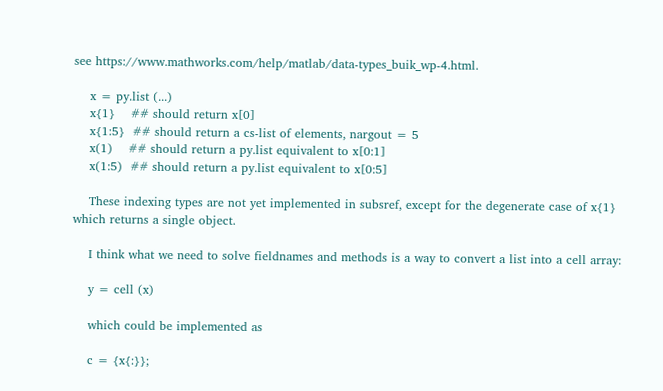see https://www.mathworks.com/help/matlab/data-types_buik_wp-4.html.

    x = py.list (...)
    x{1}    ## should return x[0]
    x{1:5}  ## should return a cs-list of elements, nargout = 5
    x(1)    ## should return a py.list equivalent to x[0:1]
    x(1:5)  ## should return a py.list equivalent to x[0:5]

    These indexing types are not yet implemented in subsref, except for the degenerate case of x{1} which returns a single object.

    I think what we need to solve fieldnames and methods is a way to convert a list into a cell array:

    y = cell (x)

    which could be implemented as

    c = {x{:}};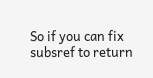So if you can fix subsref to return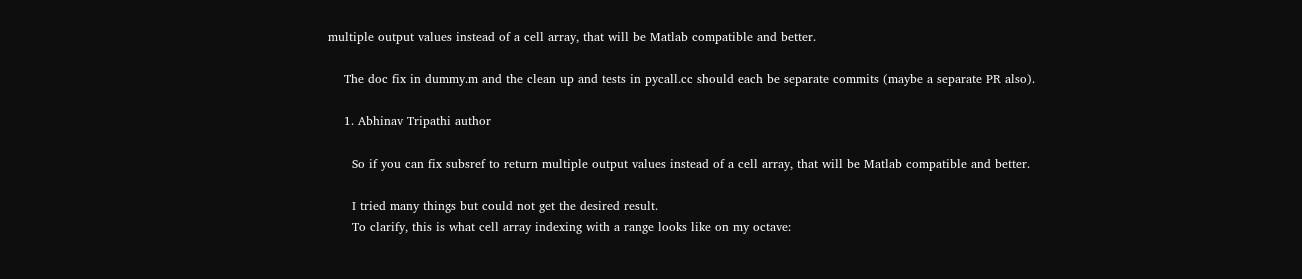multiple output values instead of a cell array, that will be Matlab compatible and better.

    The doc fix in dummy.m and the clean up and tests in pycall.cc should each be separate commits (maybe a separate PR also).

    1. Abhinav Tripathi author

      So if you can fix subsref to return multiple output values instead of a cell array, that will be Matlab compatible and better.

      I tried many things but could not get the desired result.
      To clarify, this is what cell array indexing with a range looks like on my octave: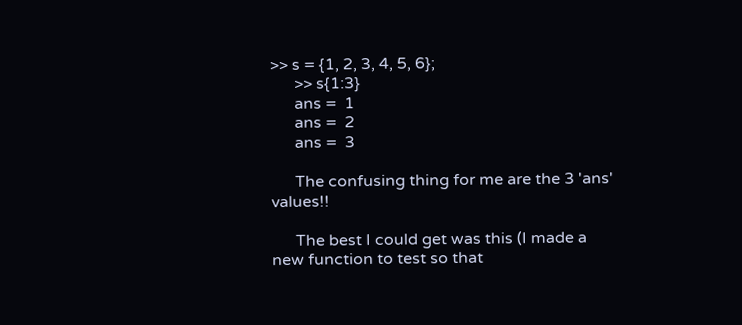>> s = {1, 2, 3, 4, 5, 6};
      >> s{1:3}
      ans =  1
      ans =  2
      ans =  3

      The confusing thing for me are the 3 'ans' values!!

      The best I could get was this (I made a new function to test so that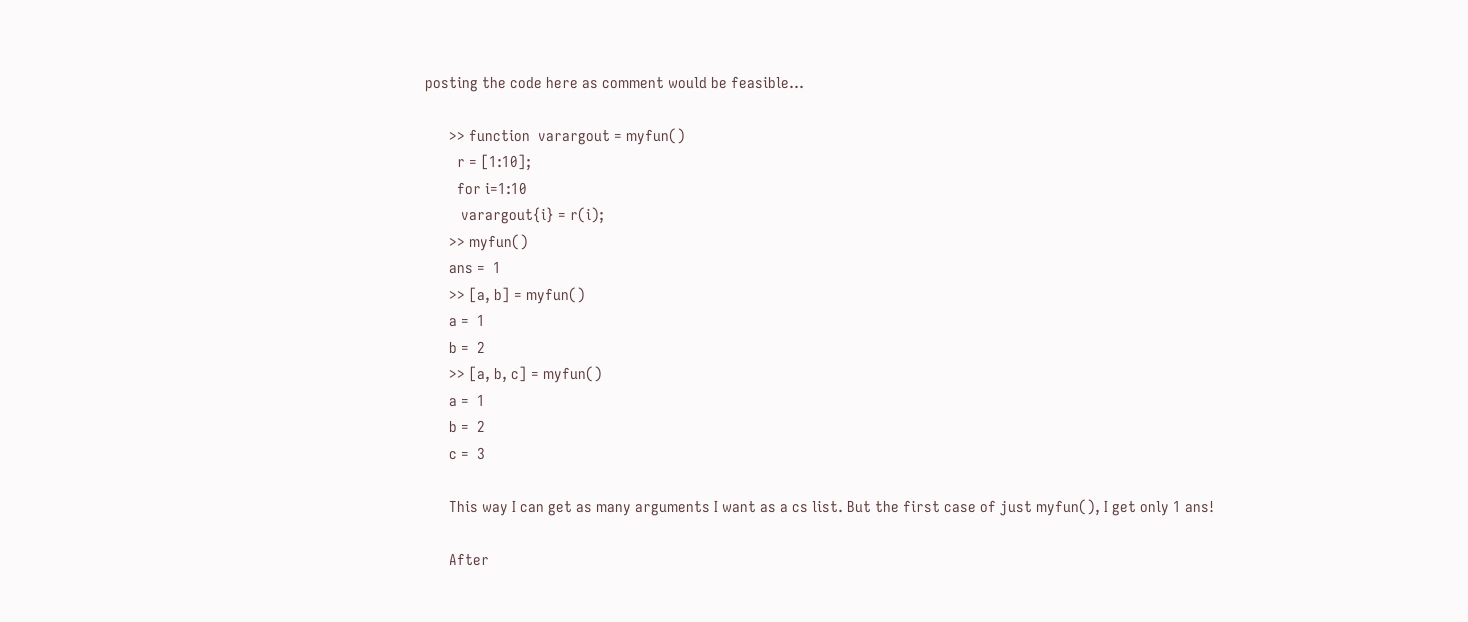posting the code here as comment would be feasible...

      >> function  varargout = myfun()
        r = [1:10];
        for i=1:10
         varargout{i} = r(i);
      >> myfun()
      ans =  1
      >> [a, b] = myfun()
      a =  1
      b =  2
      >> [a, b, c] = myfun()
      a =  1
      b =  2
      c =  3

      This way I can get as many arguments I want as a cs list. But the first case of just myfun(), I get only 1 ans!

      After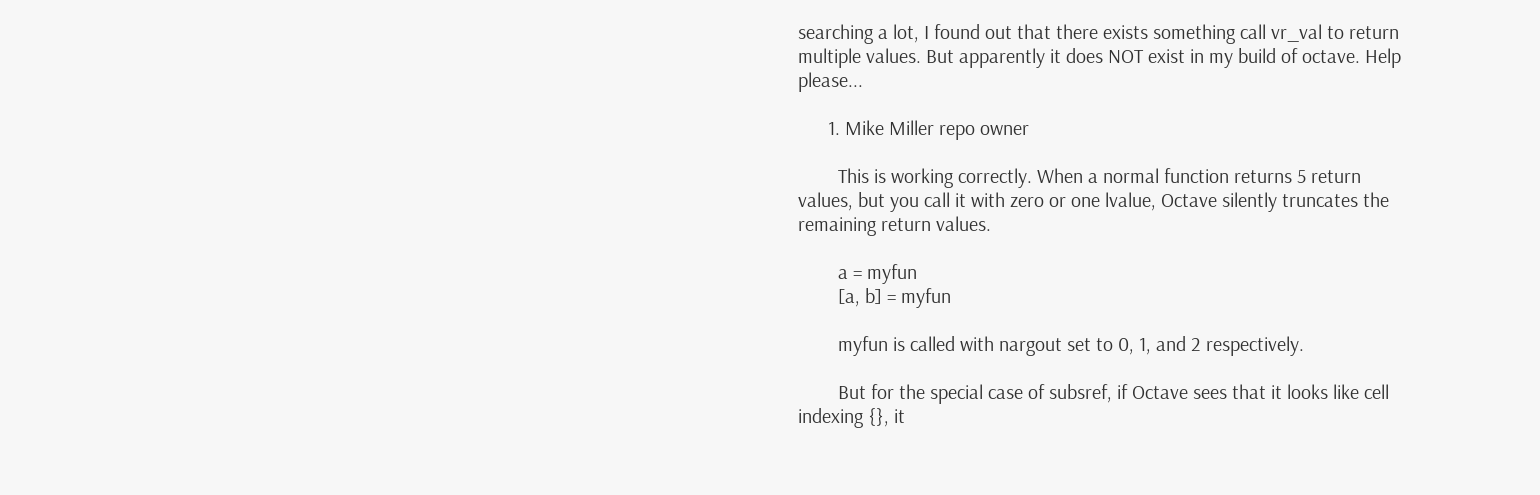searching a lot, I found out that there exists something call vr_val to return multiple values. But apparently it does NOT exist in my build of octave. Help please...

      1. Mike Miller repo owner

        This is working correctly. When a normal function returns 5 return values, but you call it with zero or one lvalue, Octave silently truncates the remaining return values.

        a = myfun
        [a, b] = myfun

        myfun is called with nargout set to 0, 1, and 2 respectively.

        But for the special case of subsref, if Octave sees that it looks like cell indexing {}, it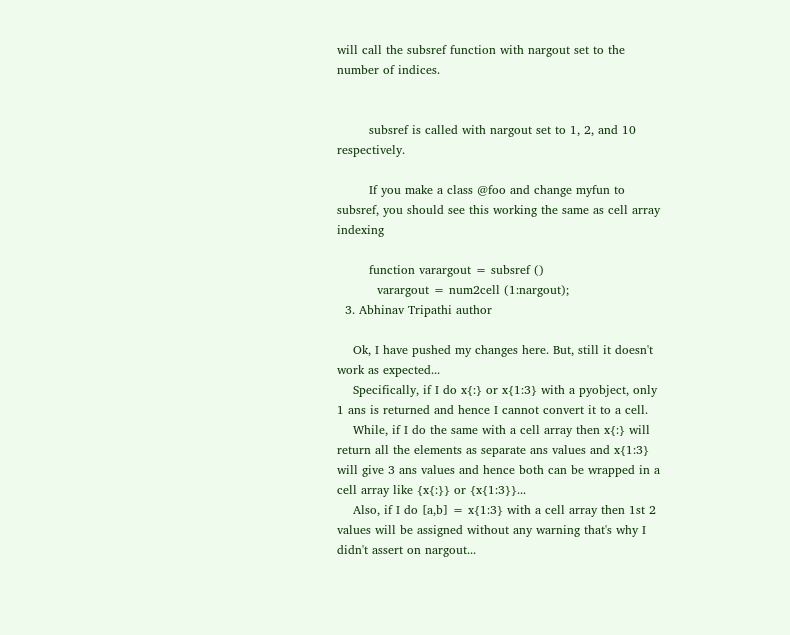will call the subsref function with nargout set to the number of indices.


        subsref is called with nargout set to 1, 2, and 10 respectively.

        If you make a class @foo and change myfun to subsref, you should see this working the same as cell array indexing

        function varargout = subsref ()
          varargout = num2cell (1:nargout);
  3. Abhinav Tripathi author

    Ok, I have pushed my changes here. But, still it doesn't work as expected...
    Specifically, if I do x{:} or x{1:3} with a pyobject, only 1 ans is returned and hence I cannot convert it to a cell.
    While, if I do the same with a cell array then x{:} will return all the elements as separate ans values and x{1:3} will give 3 ans values and hence both can be wrapped in a cell array like {x{:}} or {x{1:3}}...
    Also, if I do [a,b] = x{1:3} with a cell array then 1st 2 values will be assigned without any warning that's why I didn't assert on nargout...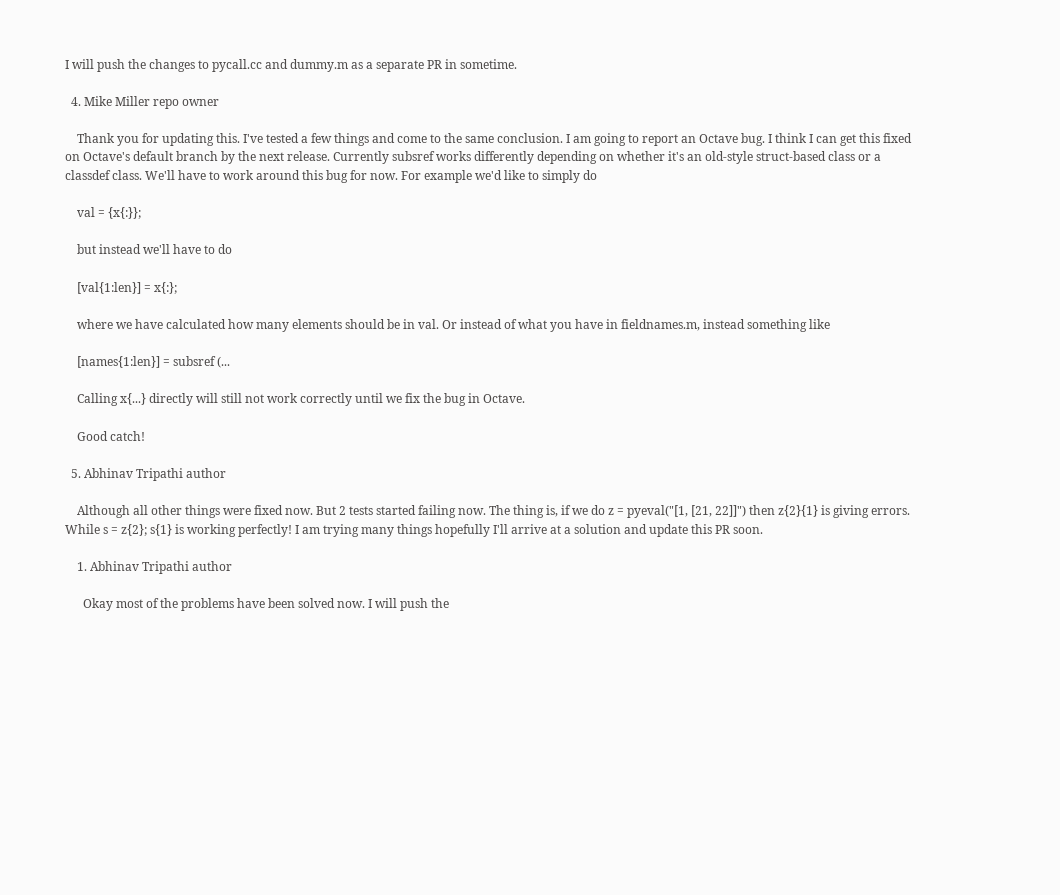I will push the changes to pycall.cc and dummy.m as a separate PR in sometime.

  4. Mike Miller repo owner

    Thank you for updating this. I've tested a few things and come to the same conclusion. I am going to report an Octave bug. I think I can get this fixed on Octave's default branch by the next release. Currently subsref works differently depending on whether it's an old-style struct-based class or a classdef class. We'll have to work around this bug for now. For example we'd like to simply do

    val = {x{:}};

    but instead we'll have to do

    [val{1:len}] = x{:};

    where we have calculated how many elements should be in val. Or instead of what you have in fieldnames.m, instead something like

    [names{1:len}] = subsref (...

    Calling x{...} directly will still not work correctly until we fix the bug in Octave.

    Good catch!

  5. Abhinav Tripathi author

    Although all other things were fixed now. But 2 tests started failing now. The thing is, if we do z = pyeval("[1, [21, 22]]") then z{2}{1} is giving errors. While s = z{2}; s{1} is working perfectly! I am trying many things hopefully I'll arrive at a solution and update this PR soon.

    1. Abhinav Tripathi author

      Okay most of the problems have been solved now. I will push the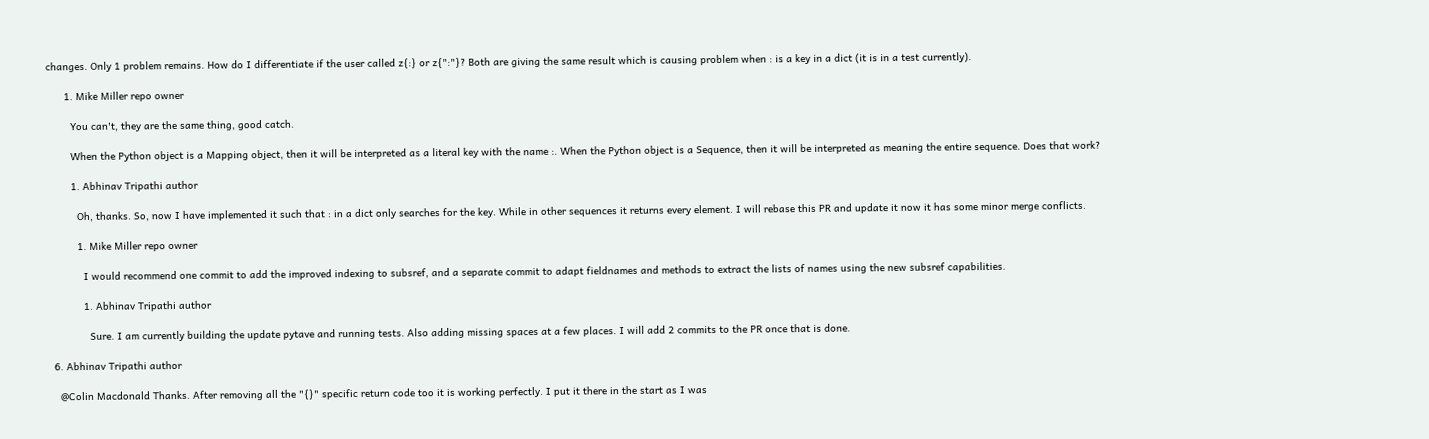changes. Only 1 problem remains. How do I differentiate if the user called z{:} or z{":"}? Both are giving the same result which is causing problem when : is a key in a dict (it is in a test currently).

      1. Mike Miller repo owner

        You can't, they are the same thing, good catch.

        When the Python object is a Mapping object, then it will be interpreted as a literal key with the name :. When the Python object is a Sequence, then it will be interpreted as meaning the entire sequence. Does that work?

        1. Abhinav Tripathi author

          Oh, thanks. So, now I have implemented it such that : in a dict only searches for the key. While in other sequences it returns every element. I will rebase this PR and update it now it has some minor merge conflicts.

          1. Mike Miller repo owner

            I would recommend one commit to add the improved indexing to subsref, and a separate commit to adapt fieldnames and methods to extract the lists of names using the new subsref capabilities.

            1. Abhinav Tripathi author

              Sure. I am currently building the update pytave and running tests. Also adding missing spaces at a few places. I will add 2 commits to the PR once that is done.

  6. Abhinav Tripathi author

    @Colin Macdonald Thanks. After removing all the "{}" specific return code too it is working perfectly. I put it there in the start as I was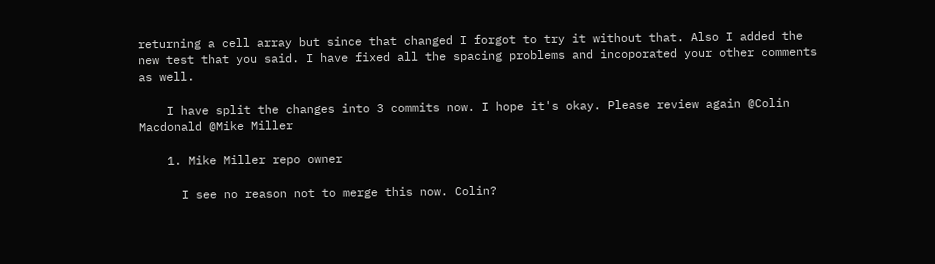returning a cell array but since that changed I forgot to try it without that. Also I added the new test that you said. I have fixed all the spacing problems and incoporated your other comments as well.

    I have split the changes into 3 commits now. I hope it's okay. Please review again @Colin Macdonald @Mike Miller

    1. Mike Miller repo owner

      I see no reason not to merge this now. Colin?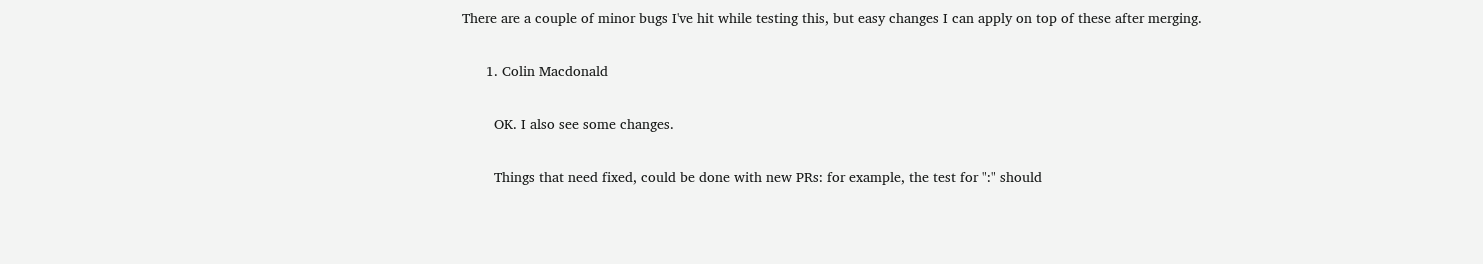There are a couple of minor bugs I've hit while testing this, but easy changes I can apply on top of these after merging.

      1. Colin Macdonald

        OK. I also see some changes.

        Things that need fixed, could be done with new PRs: for example, the test for ":" should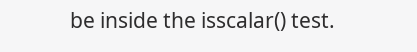be inside the isscalar() test.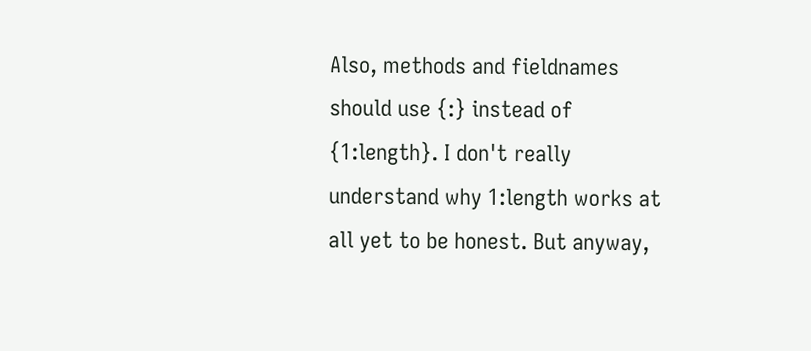Also, methods and fieldnames should use {:} instead of {1:length}. I don't really understand why 1:length works at all yet to be honest. But anyway,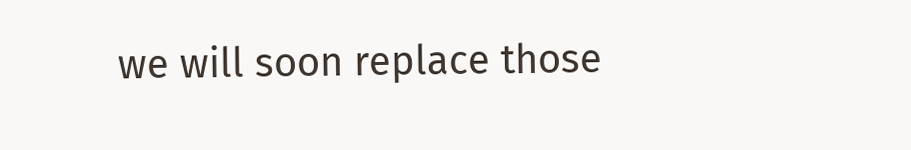we will soon replace those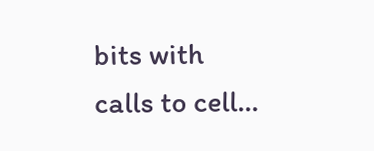bits with calls to cell...